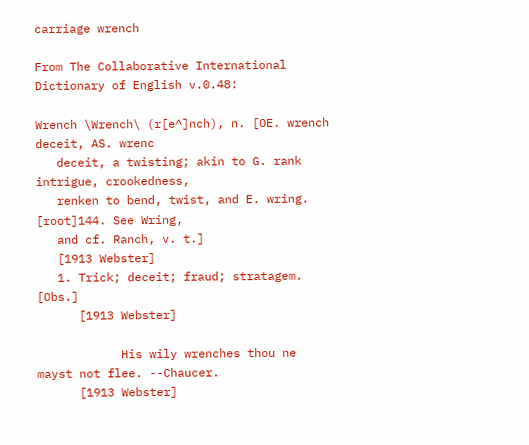carriage wrench

From The Collaborative International Dictionary of English v.0.48:

Wrench \Wrench\ (r[e^]nch), n. [OE. wrench deceit, AS. wrenc
   deceit, a twisting; akin to G. rank intrigue, crookedness,
   renken to bend, twist, and E. wring. [root]144. See Wring,
   and cf. Ranch, v. t.]
   [1913 Webster]
   1. Trick; deceit; fraud; stratagem. [Obs.]
      [1913 Webster]

            His wily wrenches thou ne mayst not flee. --Chaucer.
      [1913 Webster]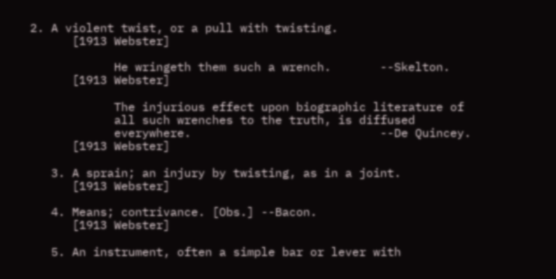2. A violent twist, or a pull with twisting.
      [1913 Webster]

            He wringeth them such a wrench.       --Skelton.
      [1913 Webster]

            The injurious effect upon biographic literature of
            all such wrenches to the truth, is diffused
            everywhere.                           --De Quincey.
      [1913 Webster]

   3. A sprain; an injury by twisting, as in a joint.
      [1913 Webster]

   4. Means; contrivance. [Obs.] --Bacon.
      [1913 Webster]

   5. An instrument, often a simple bar or lever with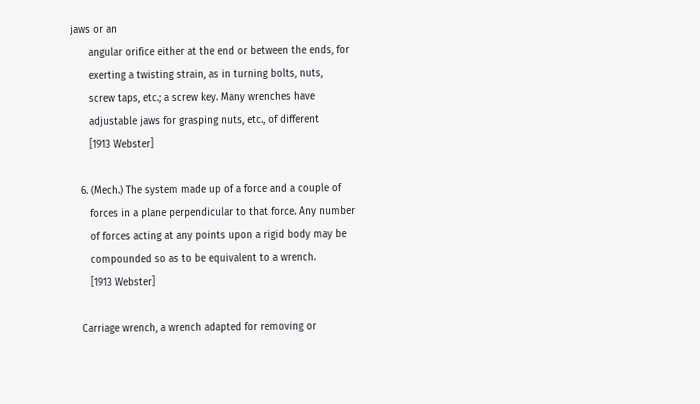jaws or an
      angular orifice either at the end or between the ends, for
      exerting a twisting strain, as in turning bolts, nuts,
      screw taps, etc.; a screw key. Many wrenches have
      adjustable jaws for grasping nuts, etc., of different
      [1913 Webster]

   6. (Mech.) The system made up of a force and a couple of
      forces in a plane perpendicular to that force. Any number
      of forces acting at any points upon a rigid body may be
      compounded so as to be equivalent to a wrench.
      [1913 Webster]

   Carriage wrench, a wrench adapted for removing or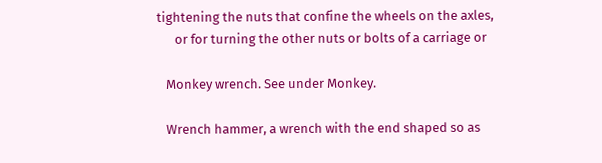tightening the nuts that confine the wheels on the axles,
      or for turning the other nuts or bolts of a carriage or

   Monkey wrench. See under Monkey.

   Wrench hammer, a wrench with the end shaped so as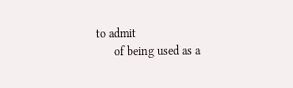to admit
      of being used as a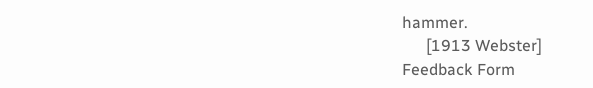hammer.
      [1913 Webster]
Feedback Form